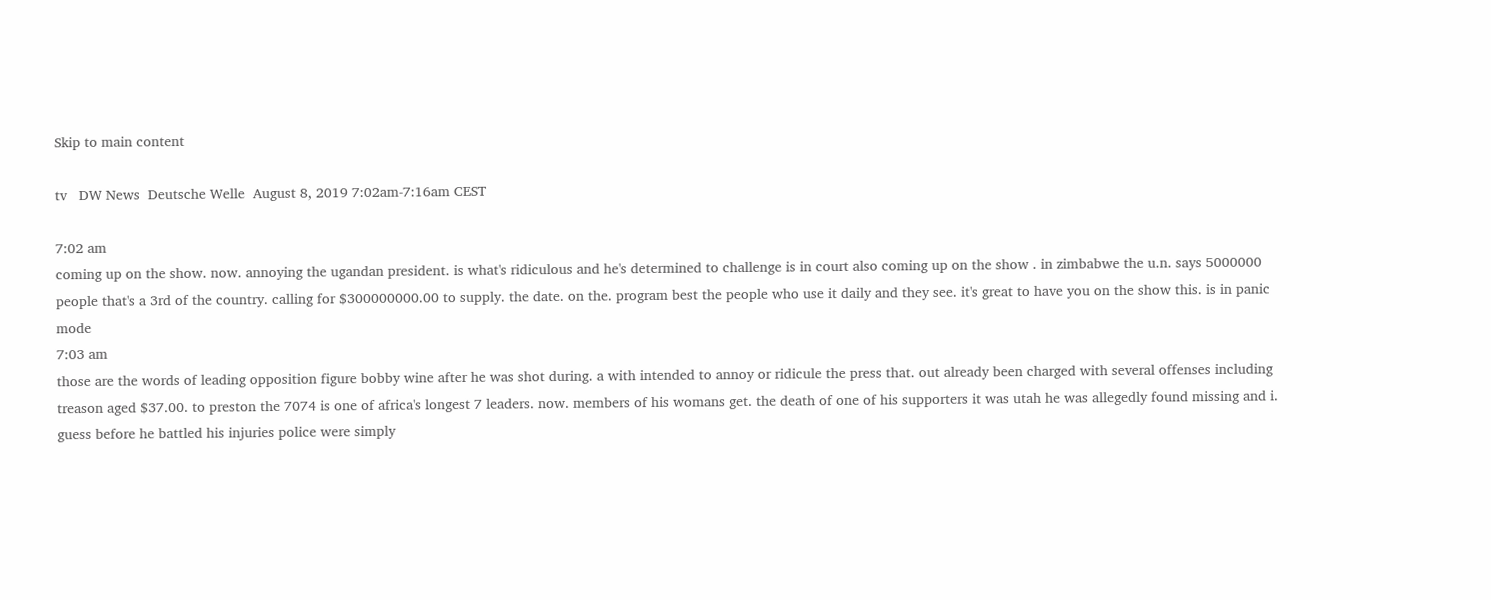Skip to main content

tv   DW News  Deutsche Welle  August 8, 2019 7:02am-7:16am CEST

7:02 am
coming up on the show. now. annoying the ugandan president. is what's ridiculous and he's determined to challenge is in court also coming up on the show . in zimbabwe the u.n. says 5000000 people that's a 3rd of the country. calling for $300000000.00 to supply. the date. on the. program best the people who use it daily and they see. it's great to have you on the show this. is in panic mode
7:03 am
those are the words of leading opposition figure bobby wine after he was shot during. a with intended to annoy or ridicule the press that. out already been charged with several offenses including treason aged $37.00. to preston the 7074 is one of africa's longest 7 leaders. now. members of his womans get. the death of one of his supporters it was utah he was allegedly found missing and i. guess before he battled his injuries police were simply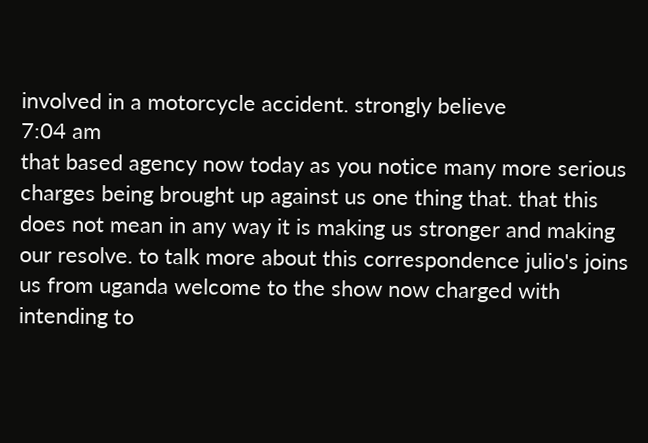involved in a motorcycle accident. strongly believe
7:04 am
that based agency now today as you notice many more serious charges being brought up against us one thing that. that this does not mean in any way it is making us stronger and making our resolve. to talk more about this correspondence julio's joins us from uganda welcome to the show now charged with intending to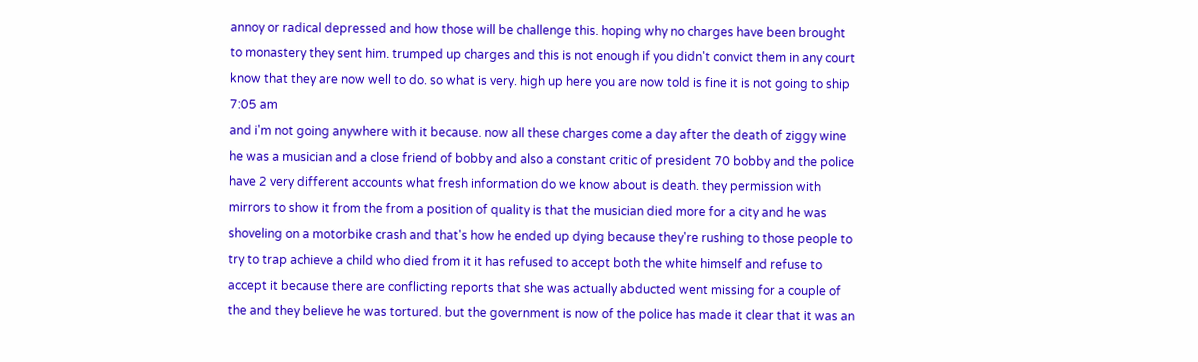annoy or radical depressed and how those will be challenge this. hoping why no charges have been brought to monastery they sent him. trumped up charges and this is not enough if you didn't convict them in any court know that they are now well to do. so what is very. high up here you are now told is fine it is not going to ship
7:05 am
and i'm not going anywhere with it because. now all these charges come a day after the death of ziggy wine he was a musician and a close friend of bobby and also a constant critic of president 70 bobby and the police have 2 very different accounts what fresh information do we know about is death. they permission with mirrors to show it from the from a position of quality is that the musician died more for a city and he was shoveling on a motorbike crash and that's how he ended up dying because they're rushing to those people to try to trap achieve a child who died from it it has refused to accept both the white himself and refuse to accept it because there are conflicting reports that she was actually abducted went missing for a couple of the and they believe he was tortured. but the government is now of the police has made it clear that it was an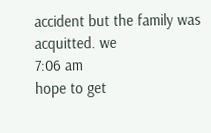accident but the family was acquitted. we
7:06 am
hope to get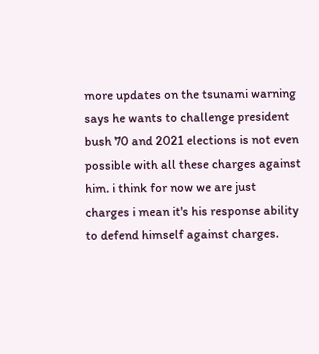more updates on the tsunami warning says he wants to challenge president bush 70 and 2021 elections is not even possible with all these charges against him. i think for now we are just charges i mean it's his response ability to defend himself against charges.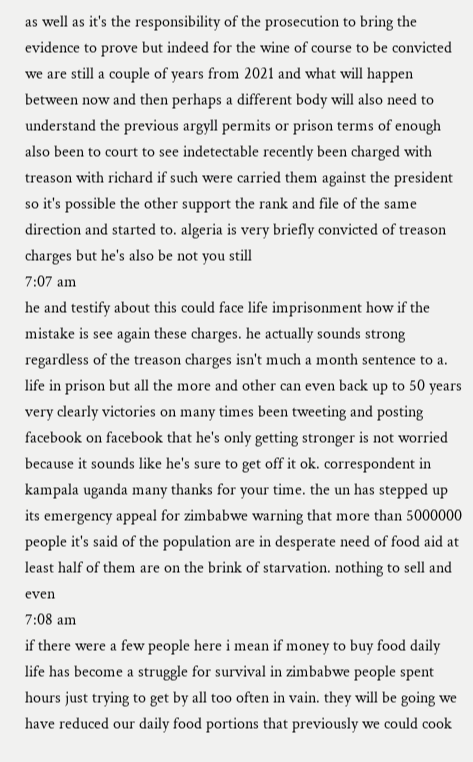as well as it's the responsibility of the prosecution to bring the evidence to prove but indeed for the wine of course to be convicted we are still a couple of years from 2021 and what will happen between now and then perhaps a different body will also need to understand the previous argyll permits or prison terms of enough also been to court to see indetectable recently been charged with treason with richard if such were carried them against the president so it's possible the other support the rank and file of the same direction and started to. algeria is very briefly convicted of treason charges but he's also be not you still
7:07 am
he and testify about this could face life imprisonment how if the mistake is see again these charges. he actually sounds strong regardless of the treason charges isn't much a month sentence to a. life in prison but all the more and other can even back up to 50 years very clearly victories on many times been tweeting and posting facebook on facebook that he's only getting stronger is not worried because it sounds like he's sure to get off it ok. correspondent in kampala uganda many thanks for your time. the un has stepped up its emergency appeal for zimbabwe warning that more than 5000000 people it's said of the population are in desperate need of food aid at least half of them are on the brink of starvation. nothing to sell and even
7:08 am
if there were a few people here i mean if money to buy food daily life has become a struggle for survival in zimbabwe people spent hours just trying to get by all too often in vain. they will be going we have reduced our daily food portions that previously we could cook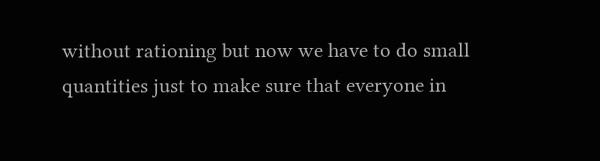without rationing but now we have to do small quantities just to make sure that everyone in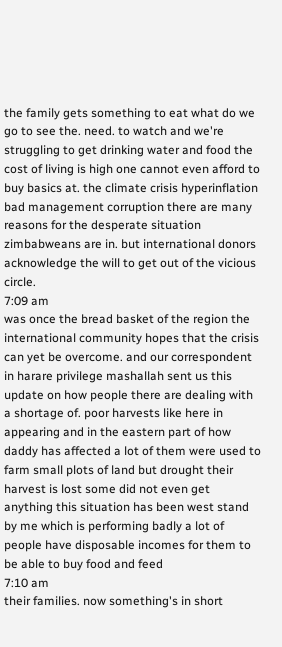the family gets something to eat what do we go to see the. need. to watch and we're struggling to get drinking water and food the cost of living is high one cannot even afford to buy basics at. the climate crisis hyperinflation bad management corruption there are many reasons for the desperate situation zimbabweans are in. but international donors acknowledge the will to get out of the vicious circle.
7:09 am
was once the bread basket of the region the international community hopes that the crisis can yet be overcome. and our correspondent in harare privilege mashallah sent us this update on how people there are dealing with a shortage of. poor harvests like here in appearing and in the eastern part of how daddy has affected a lot of them were used to farm small plots of land but drought their harvest is lost some did not even get anything this situation has been west stand by me which is performing badly a lot of people have disposable incomes for them to be able to buy food and feed
7:10 am
their families. now something's in short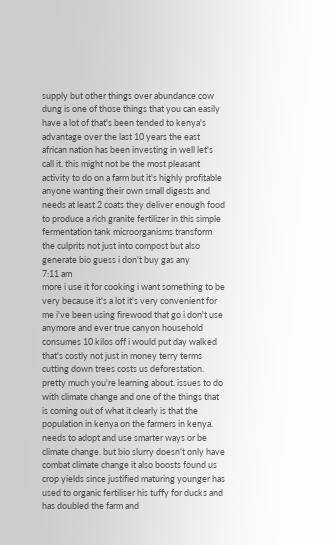supply but other things over abundance cow dung is one of those things that you can easily have a lot of that's been tended to kenya's advantage over the last 10 years the east african nation has been investing in well let's call it. this might not be the most pleasant activity to do on a farm but it's highly profitable anyone wanting their own small digests and needs at least 2 coats they deliver enough food to produce a rich granite fertilizer in this simple fermentation tank microorganisms transform the culprits not just into compost but also generate bio guess i don't buy gas any
7:11 am
more i use it for cooking i want something to be very because it's a lot it's very convenient for me i've been using firewood that go i don't use anymore and ever true canyon household consumes 10 kilos off i would put day walked that's costly not just in money terry terms cutting down trees costs us deforestation. pretty much you're learning about. issues to do with climate change and one of the things that is coming out of what it clearly is that the population in kenya on the farmers in kenya. needs to adopt and use smarter ways or be climate change. but bio slurry doesn't only have combat climate change it also boosts found us crop yields since justified maturing younger has used to organic fertiliser his tuffy for ducks and has doubled the farm and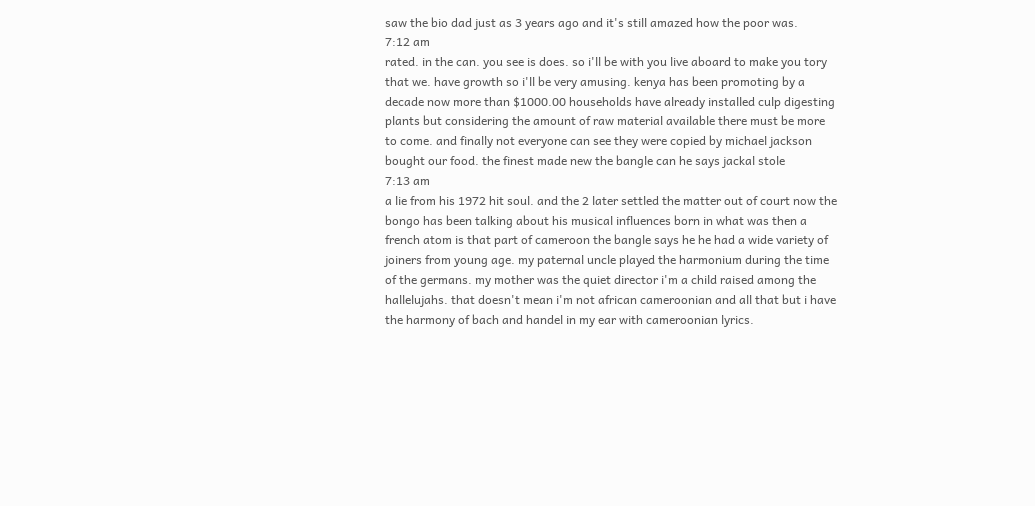saw the bio dad just as 3 years ago and it's still amazed how the poor was.
7:12 am
rated. in the can. you see is does. so i'll be with you live aboard to make you tory that we. have growth so i'll be very amusing. kenya has been promoting by a decade now more than $1000.00 households have already installed culp digesting plants but considering the amount of raw material available there must be more to come. and finally not everyone can see they were copied by michael jackson bought our food. the finest made new the bangle can he says jackal stole
7:13 am
a lie from his 1972 hit soul. and the 2 later settled the matter out of court now the bongo has been talking about his musical influences born in what was then a french atom is that part of cameroon the bangle says he he had a wide variety of joiners from young age. my paternal uncle played the harmonium during the time of the germans. my mother was the quiet director i'm a child raised among the hallelujahs. that doesn't mean i'm not african cameroonian and all that but i have the harmony of bach and handel in my ear with cameroonian lyrics.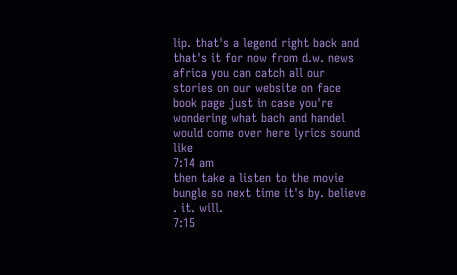lip. that's a legend right back and that's it for now from d.w. news africa you can catch all our stories on our website on face book page just in case you're wondering what bach and handel would come over here lyrics sound like
7:14 am
then take a listen to the movie bungle so next time it's by. believe . it. will.
7:15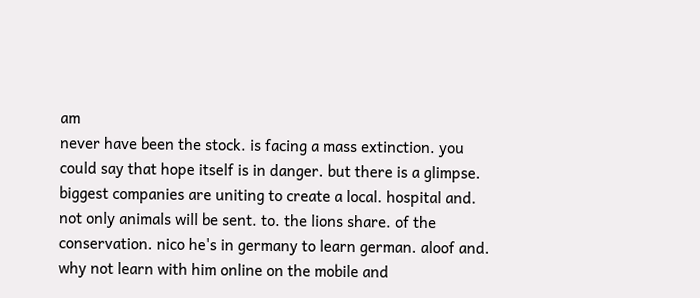am
never have been the stock. is facing a mass extinction. you could say that hope itself is in danger. but there is a glimpse. biggest companies are uniting to create a local. hospital and. not only animals will be sent. to. the lions share. of the conservation. nico he's in germany to learn german. aloof and. why not learn with him online on the mobile and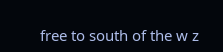free to south of the w z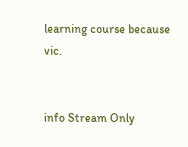learning course because vic.


info Stream Only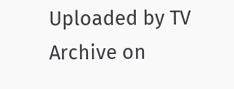Uploaded by TV Archive on